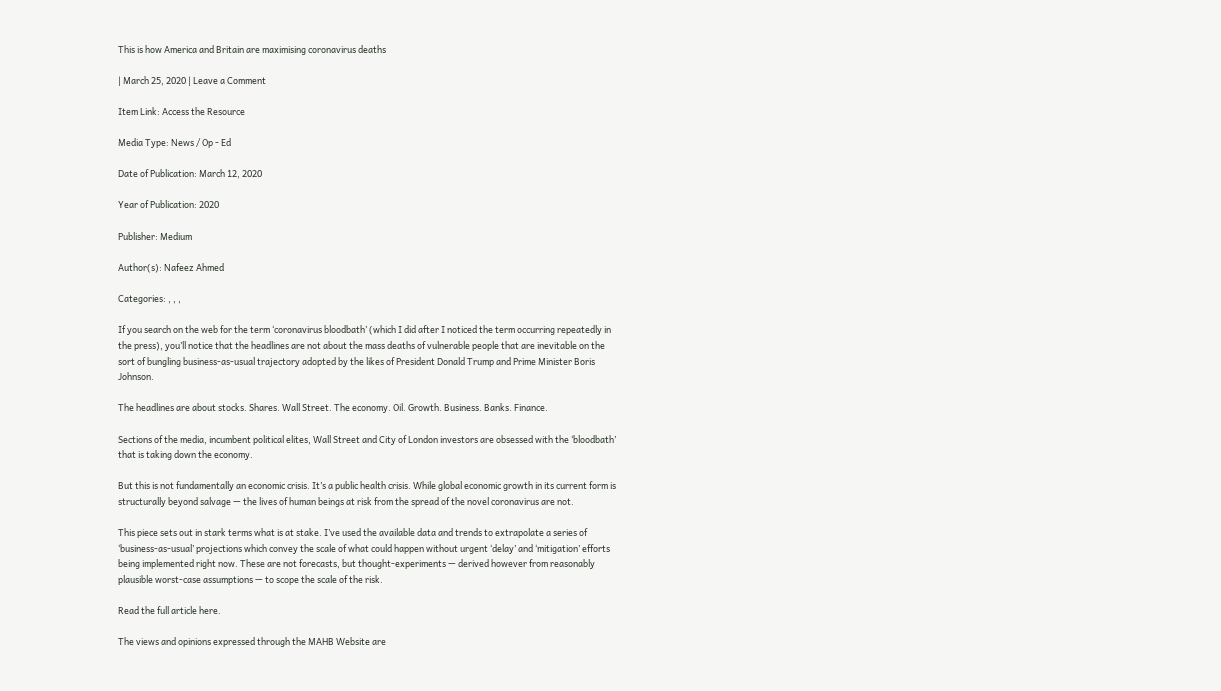This is how America and Britain are maximising coronavirus deaths

| March 25, 2020 | Leave a Comment

Item Link: Access the Resource

Media Type: News / Op - Ed

Date of Publication: March 12, 2020

Year of Publication: 2020

Publisher: Medium

Author(s): Nafeez Ahmed

Categories: , , ,

If you search on the web for the term ‘coronavirus bloodbath’ (which I did after I noticed the term occurring repeatedly in the press), you’ll notice that the headlines are not about the mass deaths of vulnerable people that are inevitable on the sort of bungling business-as-usual trajectory adopted by the likes of President Donald Trump and Prime Minister Boris Johnson.

The headlines are about stocks. Shares. Wall Street. The economy. Oil. Growth. Business. Banks. Finance.

Sections of the media, incumbent political elites, Wall Street and City of London investors are obsessed with the ‘bloodbath’ that is taking down the economy.

But this is not fundamentally an economic crisis. It’s a public health crisis. While global economic growth in its current form is structurally beyond salvage — the lives of human beings at risk from the spread of the novel coronavirus are not.

This piece sets out in stark terms what is at stake. I’ve used the available data and trends to extrapolate a series of ‘business-as-usual’ projections which convey the scale of what could happen without urgent ‘delay’ and ‘mitigation’ efforts being implemented right now. These are not forecasts, but thought-experiments — derived however from reasonably plausible worst-case assumptions — to scope the scale of the risk.

Read the full article here.

The views and opinions expressed through the MAHB Website are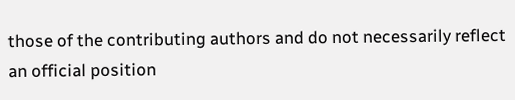those of the contributing authors and do not necessarily reflect an official position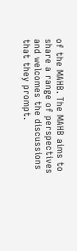of the MAHB. The MAHB aims to share a range of perspectives and welcomes the discussions that they prompt.